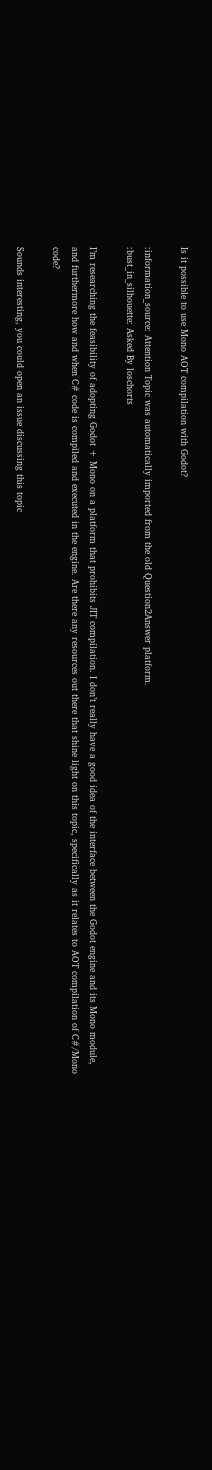Is it possible to use Mono AOT compilation with Godot?

:information_source: Attention Topic was automatically imported from the old Question2Answer platform.
:bust_in_silhouette: Asked By loschorts

I’m researching the feasibility of adopting Godot + Mono on a platform that prohibits JIT compilation. I don’t really have a good idea of the interface between the Godot engine and its Mono module, and furthermore how and when C# code is compiled and executed in the engine. Are there any resources out there that shine light on this topic, specifically as it relates to AOT compilation of C#/Mono code?

Sounds interesting, you could open an issue discussing this topic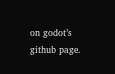on godot’s github page.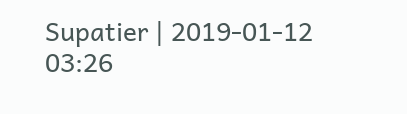Supatier | 2019-01-12 03:26